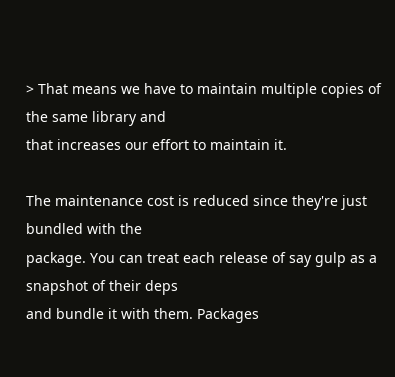> That means we have to maintain multiple copies of the same library and
that increases our effort to maintain it.

The maintenance cost is reduced since they're just bundled with the
package. You can treat each release of say gulp as a snapshot of their deps
and bundle it with them. Packages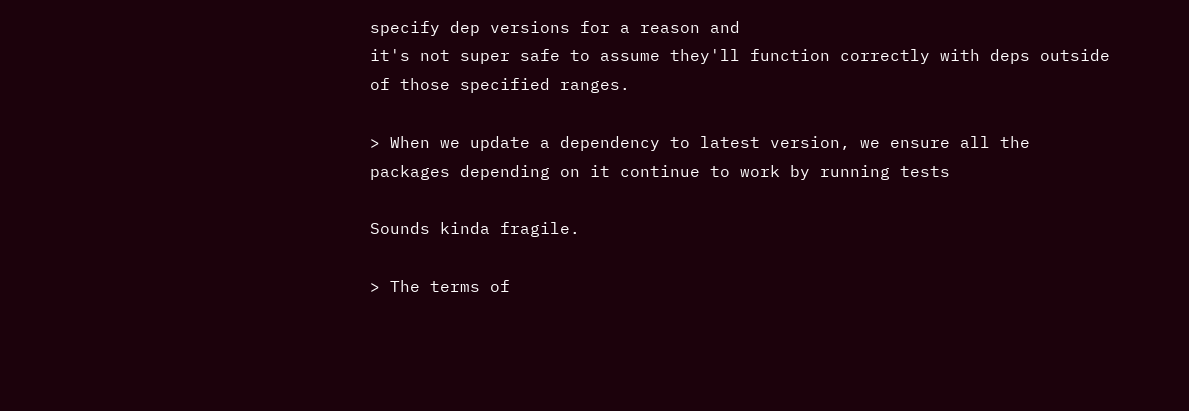specify dep versions for a reason and
it's not super safe to assume they'll function correctly with deps outside
of those specified ranges.

> When we update a dependency to latest version, we ensure all the
packages depending on it continue to work by running tests

Sounds kinda fragile.

> The terms of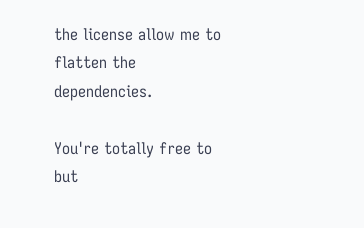the license allow me to flatten the dependencies.

You're totally free to but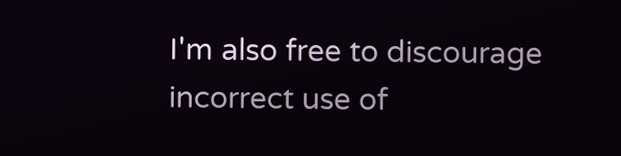I'm also free to discourage incorrect use of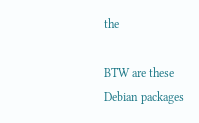the

BTW are these Debian packages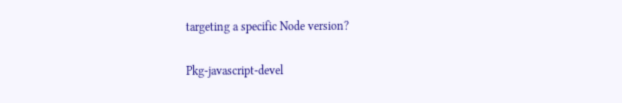targeting a specific Node version?

Pkg-javascript-devel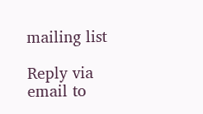mailing list

Reply via email to